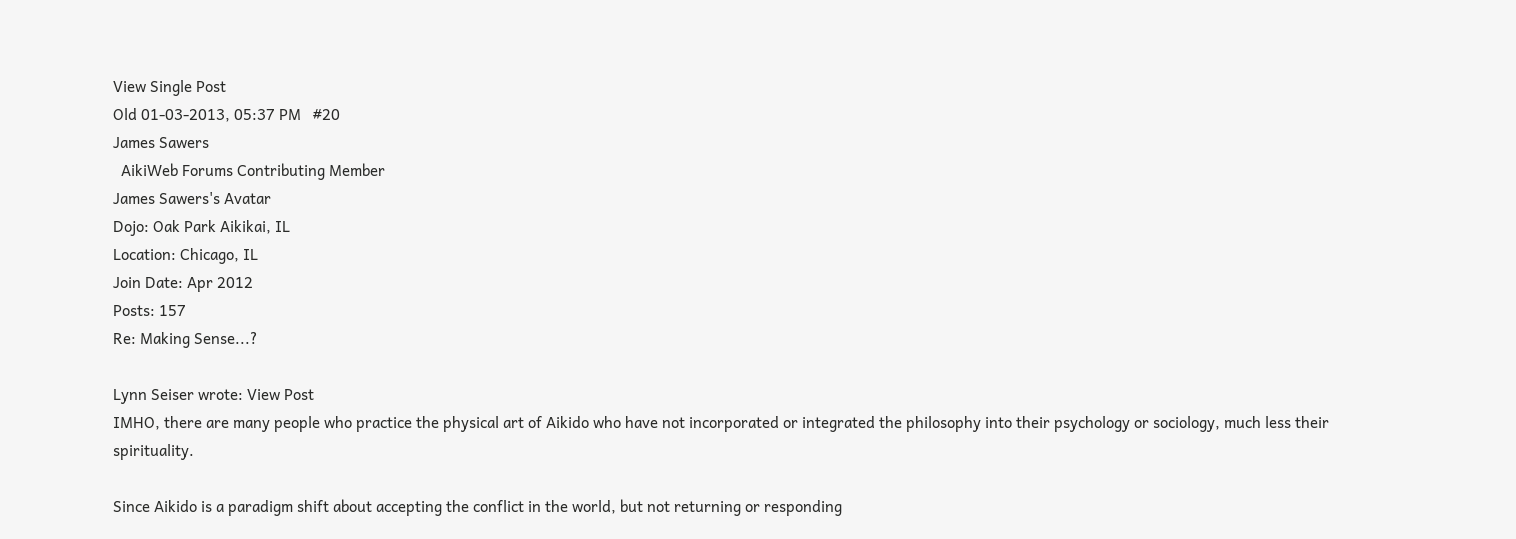View Single Post
Old 01-03-2013, 05:37 PM   #20
James Sawers
  AikiWeb Forums Contributing Member
James Sawers's Avatar
Dojo: Oak Park Aikikai, IL
Location: Chicago, IL
Join Date: Apr 2012
Posts: 157
Re: Making Sense...?

Lynn Seiser wrote: View Post
IMHO, there are many people who practice the physical art of Aikido who have not incorporated or integrated the philosophy into their psychology or sociology, much less their spirituality.

Since Aikido is a paradigm shift about accepting the conflict in the world, but not returning or responding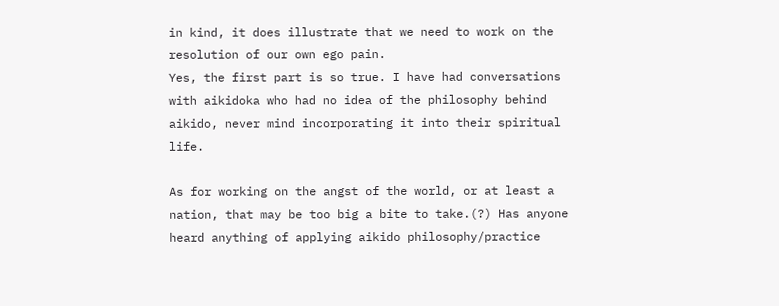in kind, it does illustrate that we need to work on the resolution of our own ego pain.
Yes, the first part is so true. I have had conversations with aikidoka who had no idea of the philosophy behind aikido, never mind incorporating it into their spiritual life.

As for working on the angst of the world, or at least a nation, that may be too big a bite to take.(?) Has anyone heard anything of applying aikido philosophy/practice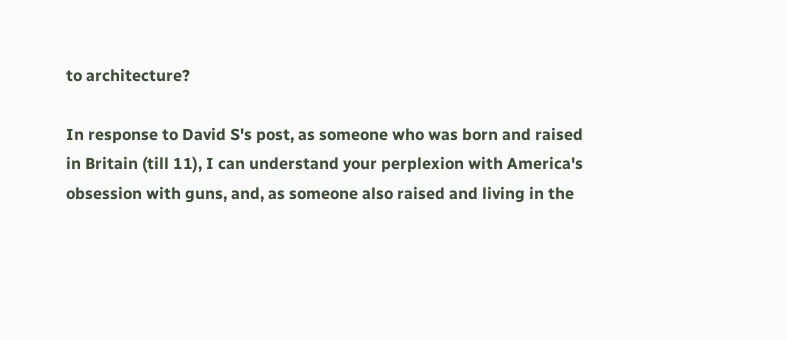to architecture?

In response to David S's post, as someone who was born and raised in Britain (till 11), I can understand your perplexion with America's obsession with guns, and, as someone also raised and living in the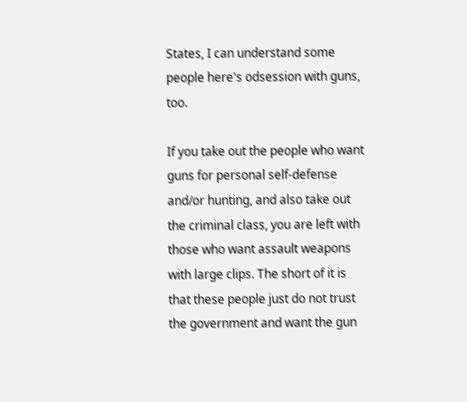States, I can understand some people here's odsession with guns, too.

If you take out the people who want guns for personal self-defense and/or hunting, and also take out the criminal class, you are left with those who want assault weapons with large clips. The short of it is that these people just do not trust the government and want the gun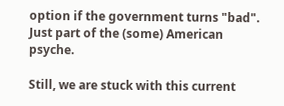option if the government turns "bad". Just part of the (some) American psyche.

Still, we are stuck with this current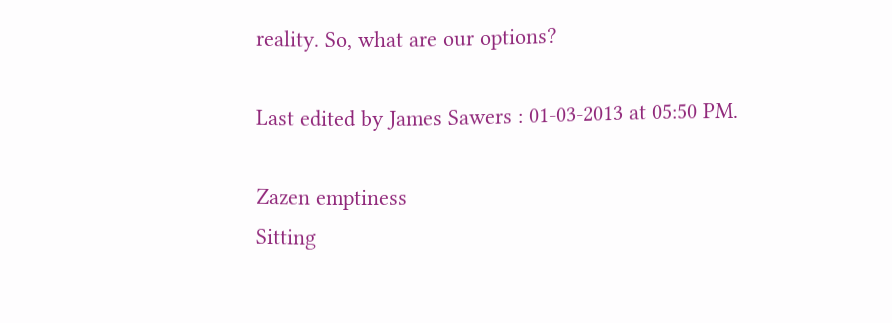reality. So, what are our options?

Last edited by James Sawers : 01-03-2013 at 05:50 PM.

Zazen emptiness
Sitting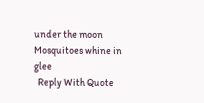under the moon
Mosquitoes whine in glee
  Reply With Quote